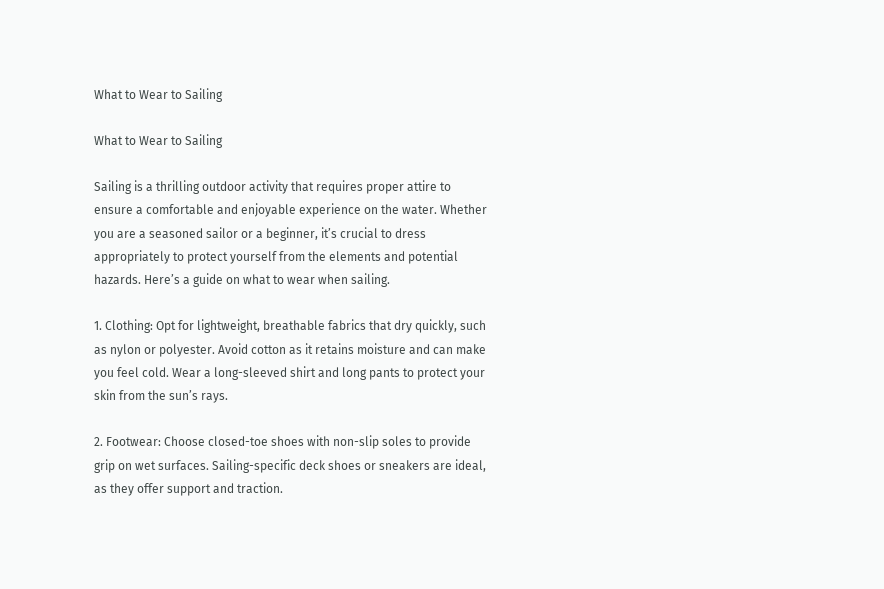What to Wear to Sailing

What to Wear to Sailing

Sailing is a thrilling outdoor activity that requires proper attire to ensure a comfortable and enjoyable experience on the water. Whether you are a seasoned sailor or a beginner, it’s crucial to dress appropriately to protect yourself from the elements and potential hazards. Here’s a guide on what to wear when sailing.

1. Clothing: Opt for lightweight, breathable fabrics that dry quickly, such as nylon or polyester. Avoid cotton as it retains moisture and can make you feel cold. Wear a long-sleeved shirt and long pants to protect your skin from the sun’s rays.

2. Footwear: Choose closed-toe shoes with non-slip soles to provide grip on wet surfaces. Sailing-specific deck shoes or sneakers are ideal, as they offer support and traction.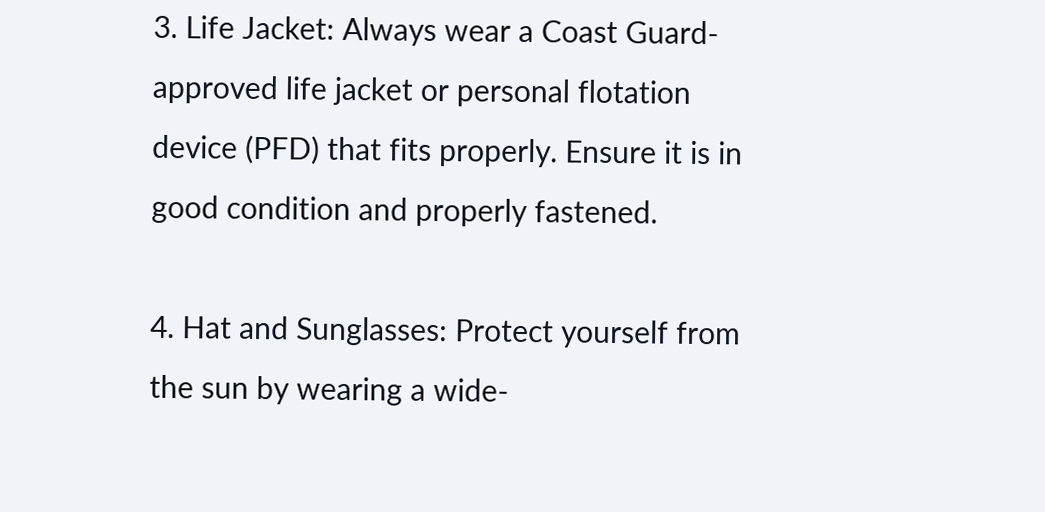3. Life Jacket: Always wear a Coast Guard-approved life jacket or personal flotation device (PFD) that fits properly. Ensure it is in good condition and properly fastened.

4. Hat and Sunglasses: Protect yourself from the sun by wearing a wide-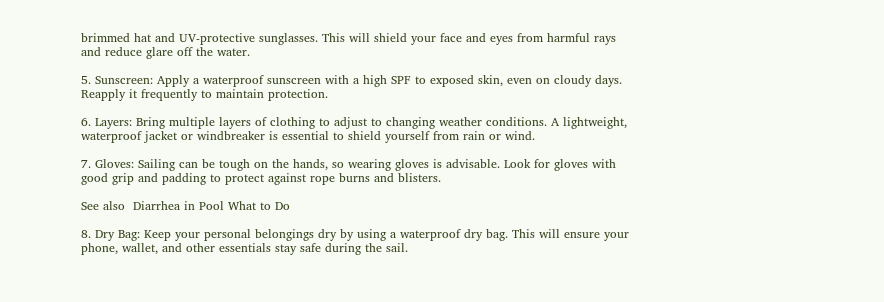brimmed hat and UV-protective sunglasses. This will shield your face and eyes from harmful rays and reduce glare off the water.

5. Sunscreen: Apply a waterproof sunscreen with a high SPF to exposed skin, even on cloudy days. Reapply it frequently to maintain protection.

6. Layers: Bring multiple layers of clothing to adjust to changing weather conditions. A lightweight, waterproof jacket or windbreaker is essential to shield yourself from rain or wind.

7. Gloves: Sailing can be tough on the hands, so wearing gloves is advisable. Look for gloves with good grip and padding to protect against rope burns and blisters.

See also  Diarrhea in Pool What to Do

8. Dry Bag: Keep your personal belongings dry by using a waterproof dry bag. This will ensure your phone, wallet, and other essentials stay safe during the sail.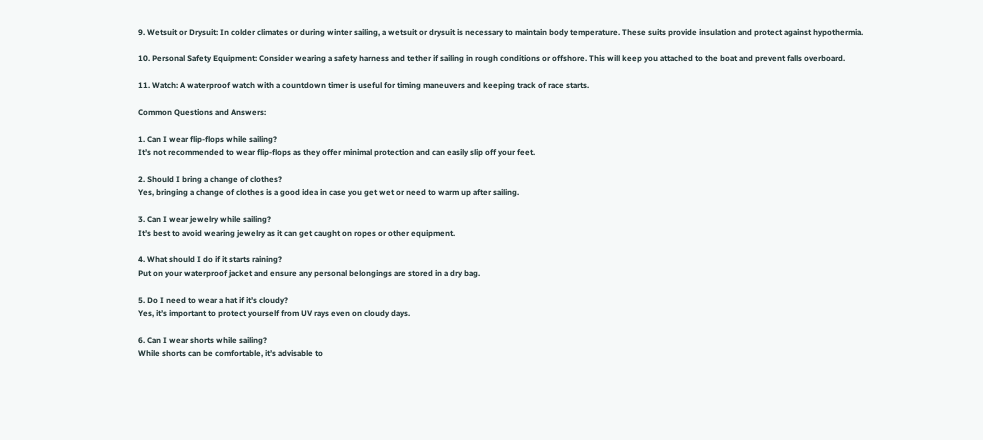9. Wetsuit or Drysuit: In colder climates or during winter sailing, a wetsuit or drysuit is necessary to maintain body temperature. These suits provide insulation and protect against hypothermia.

10. Personal Safety Equipment: Consider wearing a safety harness and tether if sailing in rough conditions or offshore. This will keep you attached to the boat and prevent falls overboard.

11. Watch: A waterproof watch with a countdown timer is useful for timing maneuvers and keeping track of race starts.

Common Questions and Answers:

1. Can I wear flip-flops while sailing?
It’s not recommended to wear flip-flops as they offer minimal protection and can easily slip off your feet.

2. Should I bring a change of clothes?
Yes, bringing a change of clothes is a good idea in case you get wet or need to warm up after sailing.

3. Can I wear jewelry while sailing?
It’s best to avoid wearing jewelry as it can get caught on ropes or other equipment.

4. What should I do if it starts raining?
Put on your waterproof jacket and ensure any personal belongings are stored in a dry bag.

5. Do I need to wear a hat if it’s cloudy?
Yes, it’s important to protect yourself from UV rays even on cloudy days.

6. Can I wear shorts while sailing?
While shorts can be comfortable, it’s advisable to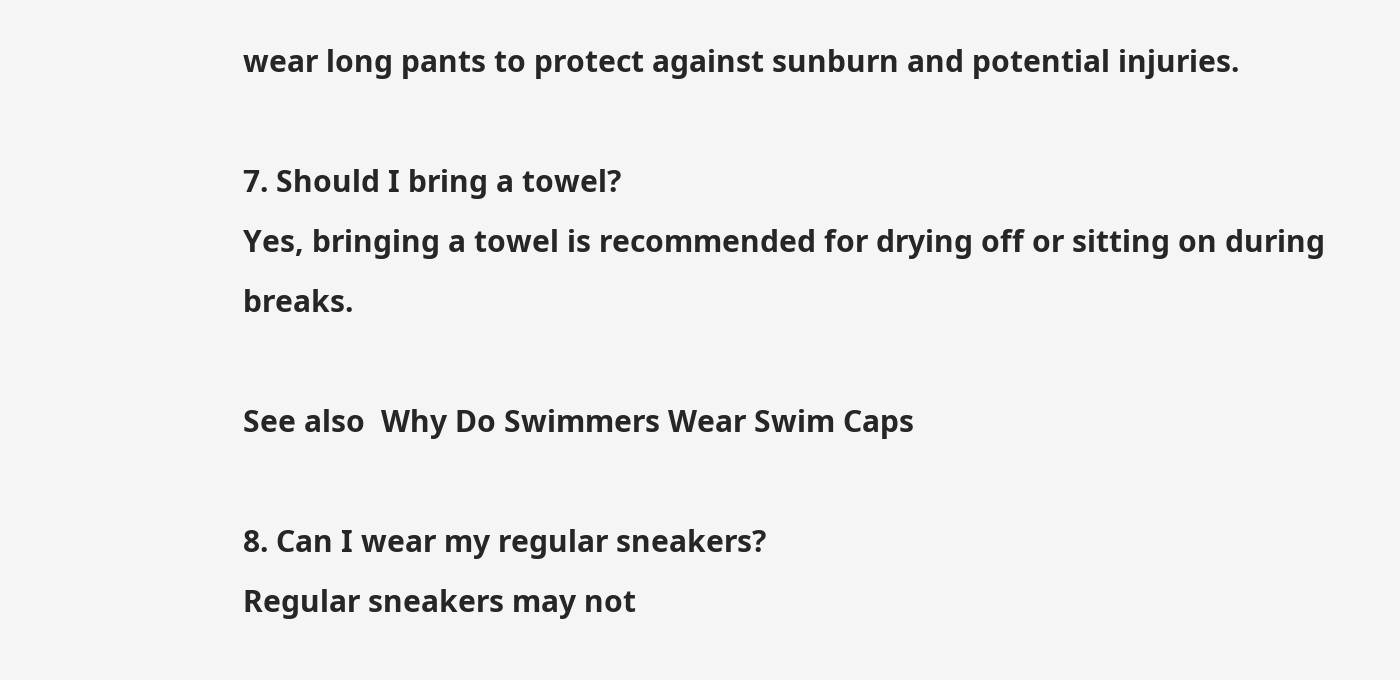wear long pants to protect against sunburn and potential injuries.

7. Should I bring a towel?
Yes, bringing a towel is recommended for drying off or sitting on during breaks.

See also  Why Do Swimmers Wear Swim Caps

8. Can I wear my regular sneakers?
Regular sneakers may not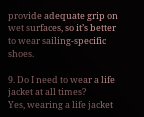provide adequate grip on wet surfaces, so it’s better to wear sailing-specific shoes.

9. Do I need to wear a life jacket at all times?
Yes, wearing a life jacket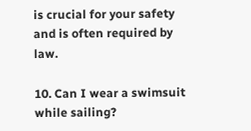is crucial for your safety and is often required by law.

10. Can I wear a swimsuit while sailing?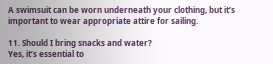A swimsuit can be worn underneath your clothing, but it’s important to wear appropriate attire for sailing.

11. Should I bring snacks and water?
Yes, it’s essential to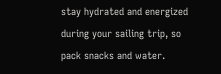stay hydrated and energized during your sailing trip, so pack snacks and water.